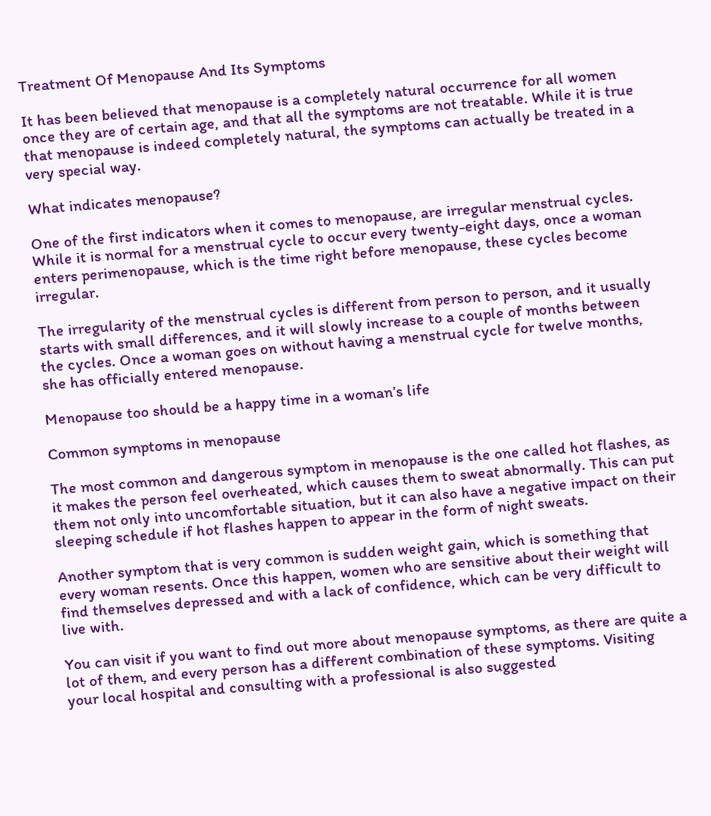Treatment Of Menopause And Its Symptoms

It has been believed that menopause is a completely natural occurrence for all women once they are of certain age, and that all the symptoms are not treatable. While it is true that menopause is indeed completely natural, the symptoms can actually be treated in a very special way.

What indicates menopause?

One of the first indicators when it comes to menopause, are irregular menstrual cycles. While it is normal for a menstrual cycle to occur every twenty-eight days, once a woman enters perimenopause, which is the time right before menopause, these cycles become irregular.

The irregularity of the menstrual cycles is different from person to person, and it usually starts with small differences, and it will slowly increase to a couple of months between the cycles. Once a woman goes on without having a menstrual cycle for twelve months, she has officially entered menopause.

Menopause too should be a happy time in a woman’s life

Common symptoms in menopause

The most common and dangerous symptom in menopause is the one called hot flashes, as it makes the person feel overheated, which causes them to sweat abnormally. This can put them not only into uncomfortable situation, but it can also have a negative impact on their sleeping schedule if hot flashes happen to appear in the form of night sweats.

Another symptom that is very common is sudden weight gain, which is something that every woman resents. Once this happen, women who are sensitive about their weight will find themselves depressed and with a lack of confidence, which can be very difficult to live with.

You can visit if you want to find out more about menopause symptoms, as there are quite a lot of them, and every person has a different combination of these symptoms. Visiting your local hospital and consulting with a professional is also suggested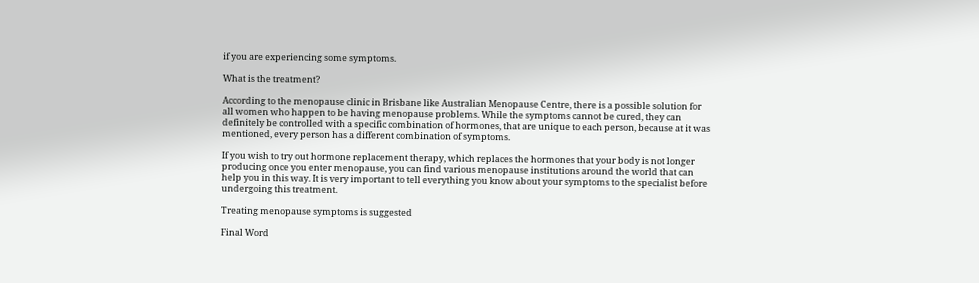if you are experiencing some symptoms.

What is the treatment?

According to the menopause clinic in Brisbane like Australian Menopause Centre, there is a possible solution for all women who happen to be having menopause problems. While the symptoms cannot be cured, they can definitely be controlled with a specific combination of hormones, that are unique to each person, because at it was mentioned, every person has a different combination of symptoms.

If you wish to try out hormone replacement therapy, which replaces the hormones that your body is not longer producing once you enter menopause, you can find various menopause institutions around the world that can help you in this way. It is very important to tell everything you know about your symptoms to the specialist before undergoing this treatment.

Treating menopause symptoms is suggested

Final Word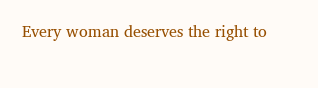Every woman deserves the right to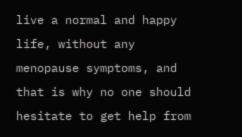live a normal and happy life, without any menopause symptoms, and that is why no one should hesitate to get help from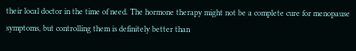their local doctor in the time of need. The hormone therapy might not be a complete cure for menopause symptoms, but controlling them is definitely better than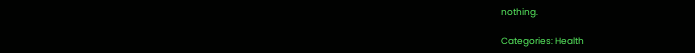nothing.

Categories: Health